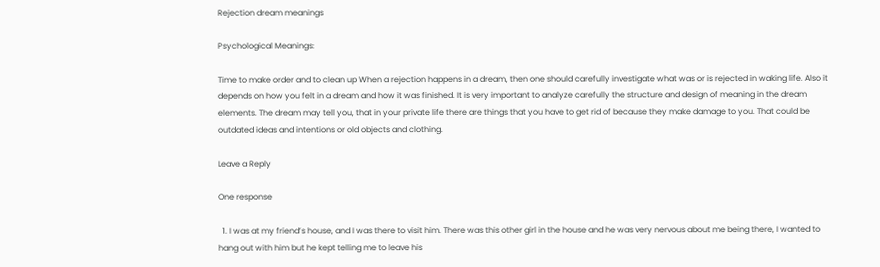Rejection dream meanings

Psychological Meanings:

Time to make order and to clean up When a rejection happens in a dream, then one should carefully investigate what was or is rejected in waking life. Also it depends on how you felt in a dream and how it was finished. It is very important to analyze carefully the structure and design of meaning in the dream elements. The dream may tell you, that in your private life there are things that you have to get rid of because they make damage to you. That could be outdated ideas and intentions or old objects and clothing.

Leave a Reply

One response

  1. I was at my friend’s house, and I was there to visit him. There was this other girl in the house and he was very nervous about me being there, I wanted to hang out with him but he kept telling me to leave his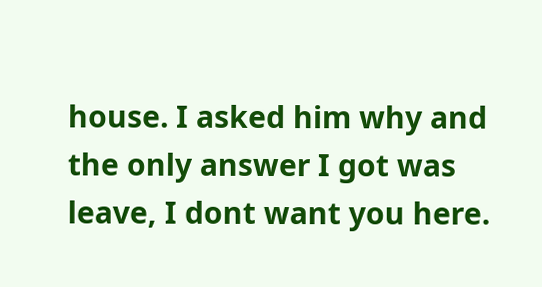house. I asked him why and the only answer I got was leave, I dont want you here.